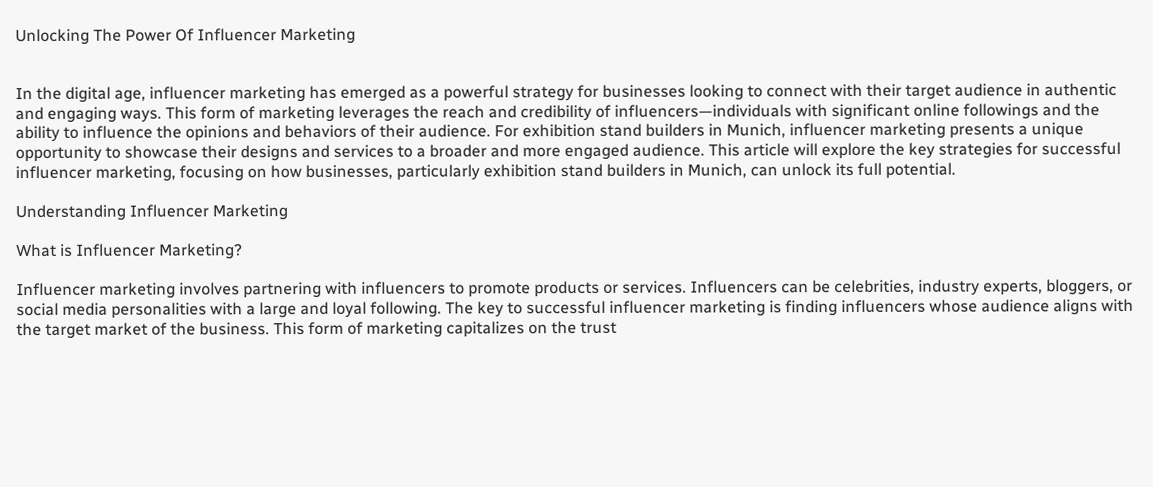Unlocking The Power Of Influencer Marketing


In the digital age, influencer marketing has emerged as a powerful strategy for businesses looking to connect with their target audience in authentic and engaging ways. This form of marketing leverages the reach and credibility of influencers—individuals with significant online followings and the ability to influence the opinions and behaviors of their audience. For exhibition stand builders in Munich, influencer marketing presents a unique opportunity to showcase their designs and services to a broader and more engaged audience. This article will explore the key strategies for successful influencer marketing, focusing on how businesses, particularly exhibition stand builders in Munich, can unlock its full potential.

Understanding Influencer Marketing

What is Influencer Marketing?

Influencer marketing involves partnering with influencers to promote products or services. Influencers can be celebrities, industry experts, bloggers, or social media personalities with a large and loyal following. The key to successful influencer marketing is finding influencers whose audience aligns with the target market of the business. This form of marketing capitalizes on the trust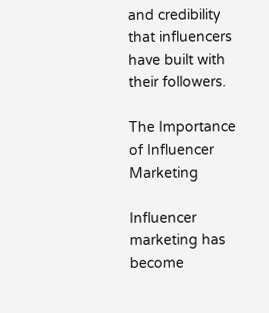and credibility that influencers have built with their followers.

The Importance of Influencer Marketing

Influencer marketing has become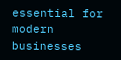essential for modern businesses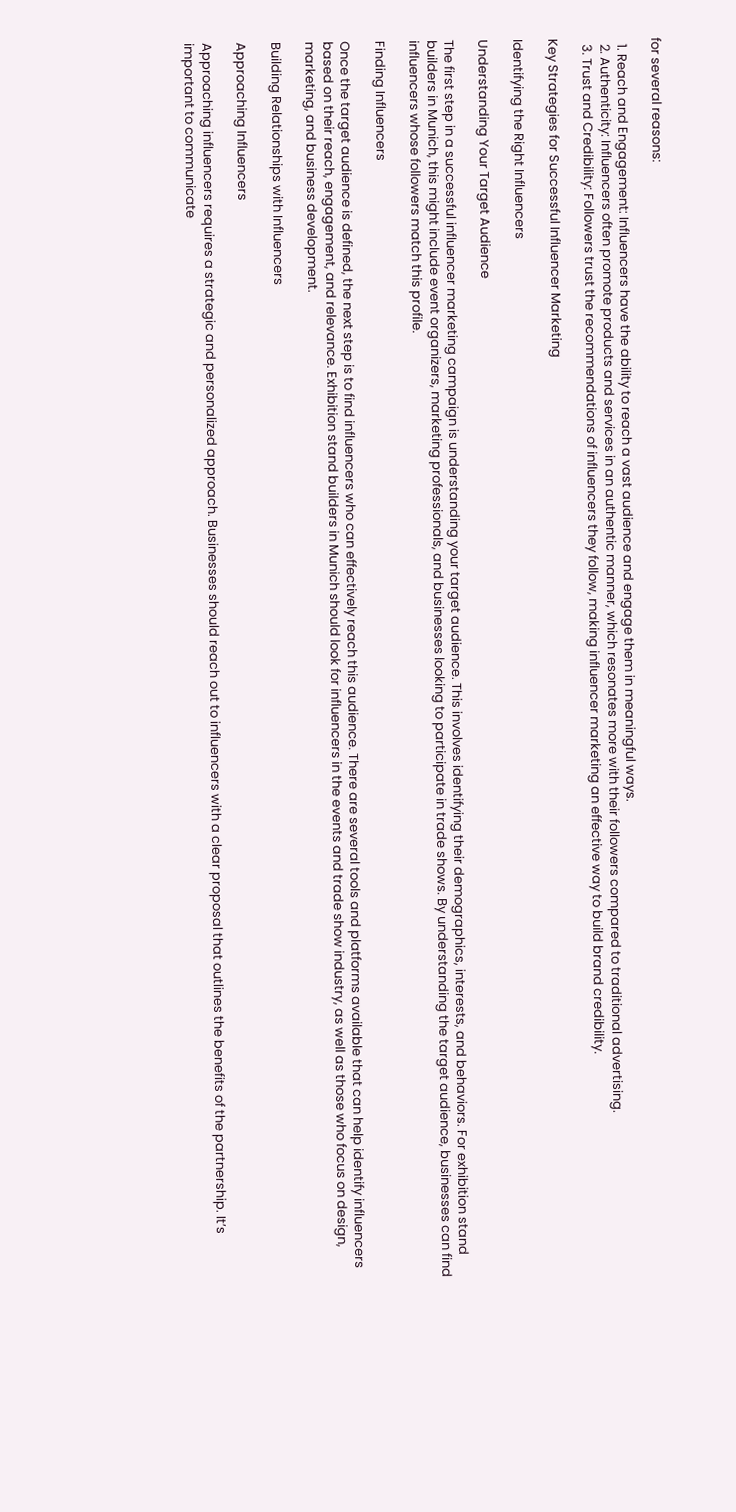for several reasons:

  1. Reach and Engagement: Influencers have the ability to reach a vast audience and engage them in meaningful ways.
  2. Authenticity: Influencers often promote products and services in an authentic manner, which resonates more with their followers compared to traditional advertising.
  3. Trust and Credibility: Followers trust the recommendations of influencers they follow, making influencer marketing an effective way to build brand credibility.

Key Strategies for Successful Influencer Marketing

Identifying the Right Influencers

Understanding Your Target Audience

The first step in a successful influencer marketing campaign is understanding your target audience. This involves identifying their demographics, interests, and behaviors. For exhibition stand builders in Munich, this might include event organizers, marketing professionals, and businesses looking to participate in trade shows. By understanding the target audience, businesses can find influencers whose followers match this profile.

Finding Influencers

Once the target audience is defined, the next step is to find influencers who can effectively reach this audience. There are several tools and platforms available that can help identify influencers based on their reach, engagement, and relevance. Exhibition stand builders in Munich should look for influencers in the events and trade show industry, as well as those who focus on design, marketing, and business development.

Building Relationships with Influencers

Approaching Influencers

Approaching influencers requires a strategic and personalized approach. Businesses should reach out to influencers with a clear proposal that outlines the benefits of the partnership. It’s important to communicate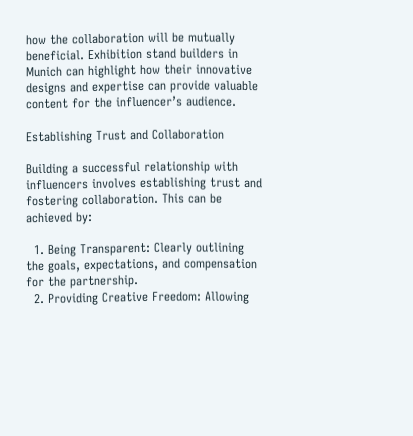how the collaboration will be mutually beneficial. Exhibition stand builders in Munich can highlight how their innovative designs and expertise can provide valuable content for the influencer’s audience.

Establishing Trust and Collaboration

Building a successful relationship with influencers involves establishing trust and fostering collaboration. This can be achieved by:

  1. Being Transparent: Clearly outlining the goals, expectations, and compensation for the partnership.
  2. Providing Creative Freedom: Allowing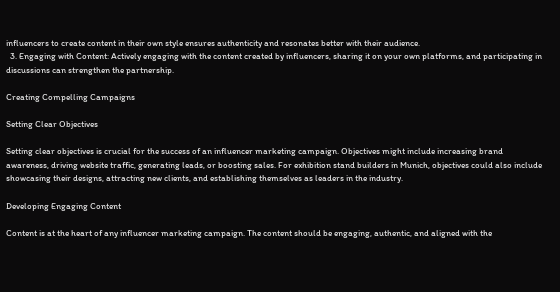influencers to create content in their own style ensures authenticity and resonates better with their audience.
  3. Engaging with Content: Actively engaging with the content created by influencers, sharing it on your own platforms, and participating in discussions can strengthen the partnership.

Creating Compelling Campaigns

Setting Clear Objectives

Setting clear objectives is crucial for the success of an influencer marketing campaign. Objectives might include increasing brand awareness, driving website traffic, generating leads, or boosting sales. For exhibition stand builders in Munich, objectives could also include showcasing their designs, attracting new clients, and establishing themselves as leaders in the industry.

Developing Engaging Content

Content is at the heart of any influencer marketing campaign. The content should be engaging, authentic, and aligned with the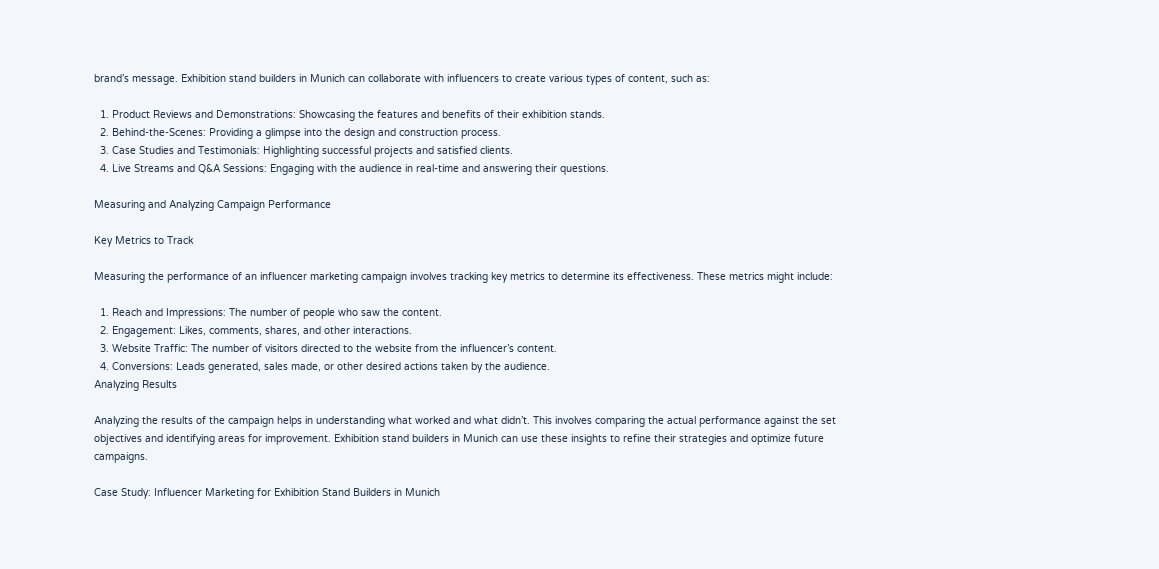brand’s message. Exhibition stand builders in Munich can collaborate with influencers to create various types of content, such as:

  1. Product Reviews and Demonstrations: Showcasing the features and benefits of their exhibition stands.
  2. Behind-the-Scenes: Providing a glimpse into the design and construction process.
  3. Case Studies and Testimonials: Highlighting successful projects and satisfied clients.
  4. Live Streams and Q&A Sessions: Engaging with the audience in real-time and answering their questions.

Measuring and Analyzing Campaign Performance

Key Metrics to Track

Measuring the performance of an influencer marketing campaign involves tracking key metrics to determine its effectiveness. These metrics might include:

  1. Reach and Impressions: The number of people who saw the content.
  2. Engagement: Likes, comments, shares, and other interactions.
  3. Website Traffic: The number of visitors directed to the website from the influencer’s content.
  4. Conversions: Leads generated, sales made, or other desired actions taken by the audience.
Analyzing Results

Analyzing the results of the campaign helps in understanding what worked and what didn’t. This involves comparing the actual performance against the set objectives and identifying areas for improvement. Exhibition stand builders in Munich can use these insights to refine their strategies and optimize future campaigns.

Case Study: Influencer Marketing for Exhibition Stand Builders in Munich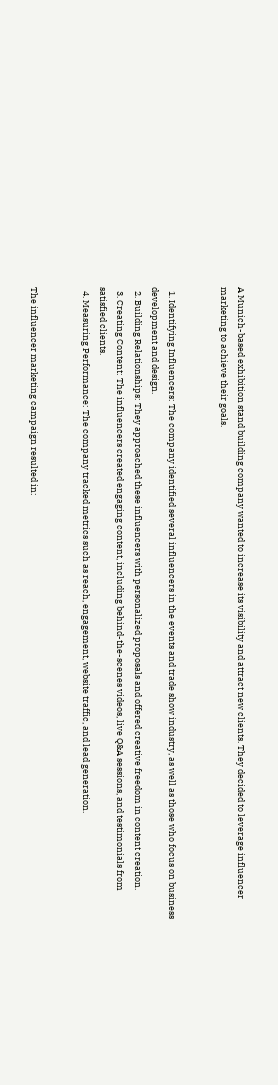A Munich-based exhibition stand building company wanted to increase its visibility and attract new clients. They decided to leverage influencer marketing to achieve their goals.


  1. Identifying Influencers: The company identified several influencers in the events and trade show industry, as well as those who focus on business development and design.
  2. Building Relationships: They approached these influencers with personalized proposals and offered creative freedom in content creation.
  3. Creating Content: The influencers created engaging content, including behind-the-scenes videos, live Q&A sessions, and testimonials from satisfied clients.
  4. Measuring Performance: The company tracked metrics such as reach, engagement, website traffic, and lead generation.


The influencer marketing campaign resulted in: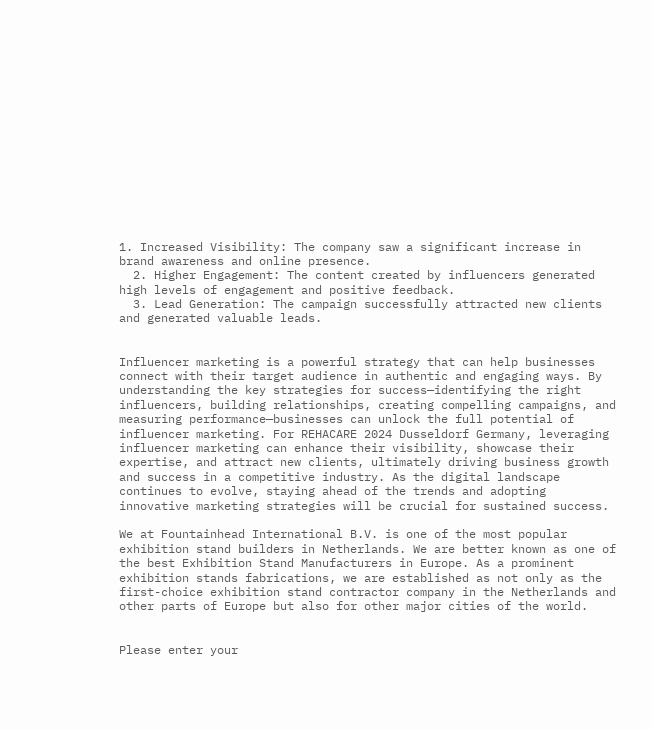1. Increased Visibility: The company saw a significant increase in brand awareness and online presence.
  2. Higher Engagement: The content created by influencers generated high levels of engagement and positive feedback.
  3. Lead Generation: The campaign successfully attracted new clients and generated valuable leads.


Influencer marketing is a powerful strategy that can help businesses connect with their target audience in authentic and engaging ways. By understanding the key strategies for success—identifying the right influencers, building relationships, creating compelling campaigns, and measuring performance—businesses can unlock the full potential of influencer marketing. For REHACARE 2024 Dusseldorf Germany, leveraging influencer marketing can enhance their visibility, showcase their expertise, and attract new clients, ultimately driving business growth and success in a competitive industry. As the digital landscape continues to evolve, staying ahead of the trends and adopting innovative marketing strategies will be crucial for sustained success.

We at Fountainhead International B.V. is one of the most popular exhibition stand builders in Netherlands. We are better known as one of the best Exhibition Stand Manufacturers in Europe. As a prominent exhibition stands fabrications, we are established as not only as the first-choice exhibition stand contractor company in the Netherlands and other parts of Europe but also for other major cities of the world.


Please enter your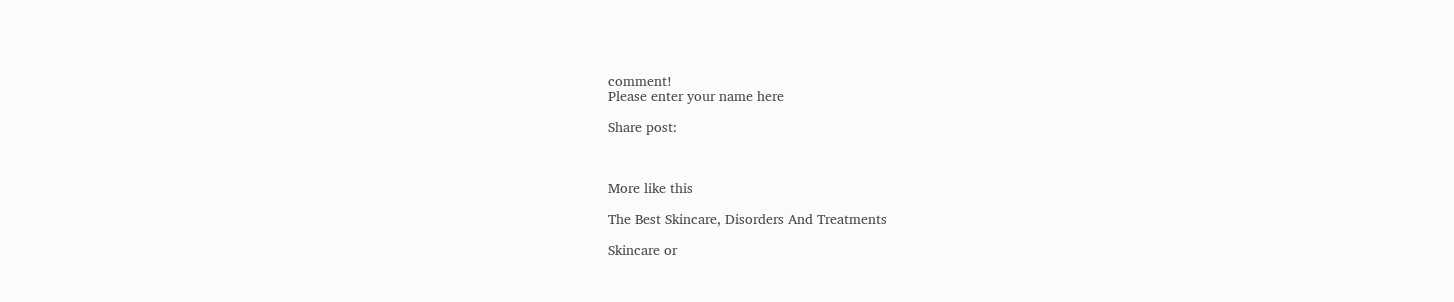comment!
Please enter your name here

Share post:



More like this

The Best Skincare, Disorders And Treatments

Skincare or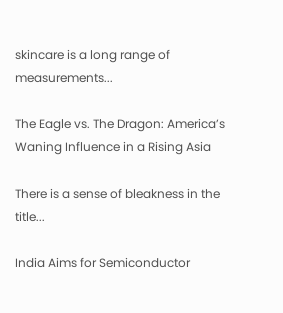skincare is a long range of measurements...

The Eagle vs. The Dragon: America’s Waning Influence in a Rising Asia

There is a sense of bleakness in the title...

India Aims for Semiconductor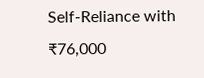Self-Reliance with ₹76,000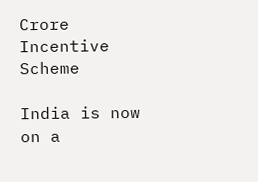Crore Incentive Scheme

India is now on a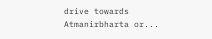drive towards Atmanirbharta or...